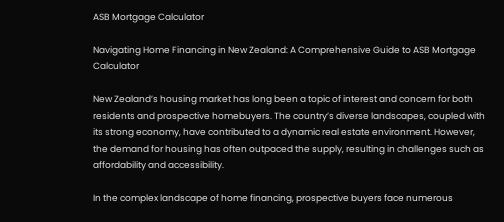ASB Mortgage Calculator

Navigating Home Financing in New Zealand: A Comprehensive Guide to ASB Mortgage Calculator

New Zealand’s housing market has long been a topic of interest and concern for both residents and prospective homebuyers. The country’s diverse landscapes, coupled with its strong economy, have contributed to a dynamic real estate environment. However, the demand for housing has often outpaced the supply, resulting in challenges such as affordability and accessibility.

In the complex landscape of home financing, prospective buyers face numerous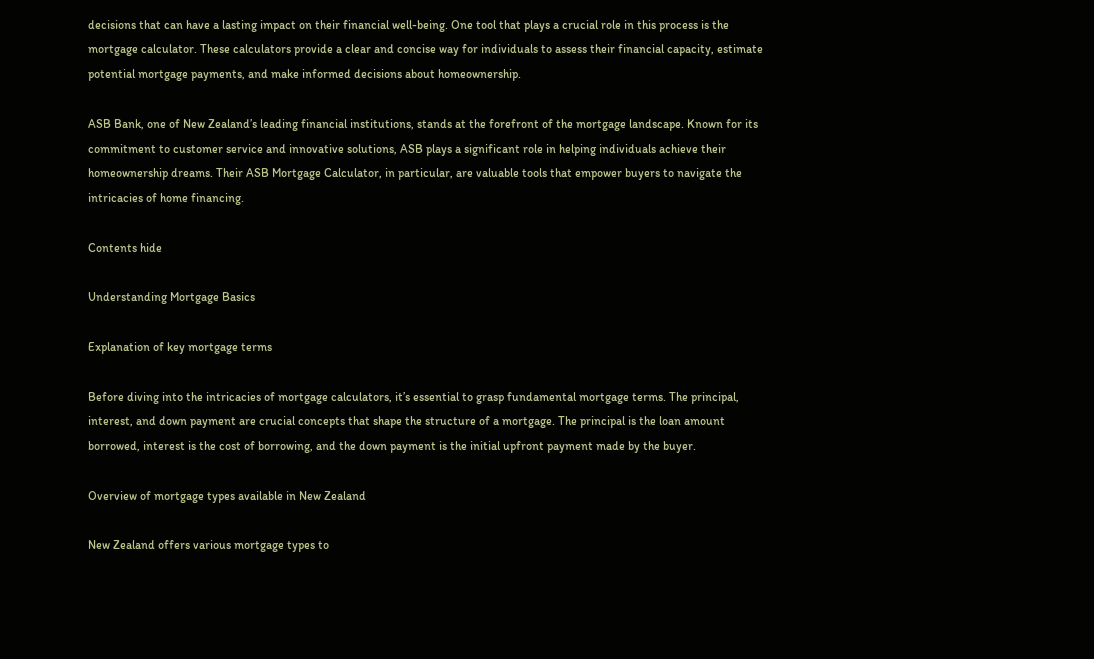decisions that can have a lasting impact on their financial well-being. One tool that plays a crucial role in this process is the mortgage calculator. These calculators provide a clear and concise way for individuals to assess their financial capacity, estimate potential mortgage payments, and make informed decisions about homeownership.

ASB Bank, one of New Zealand’s leading financial institutions, stands at the forefront of the mortgage landscape. Known for its commitment to customer service and innovative solutions, ASB plays a significant role in helping individuals achieve their homeownership dreams. Their ASB Mortgage Calculator, in particular, are valuable tools that empower buyers to navigate the intricacies of home financing.

Contents hide

Understanding Mortgage Basics

Explanation of key mortgage terms

Before diving into the intricacies of mortgage calculators, it’s essential to grasp fundamental mortgage terms. The principal, interest, and down payment are crucial concepts that shape the structure of a mortgage. The principal is the loan amount borrowed, interest is the cost of borrowing, and the down payment is the initial upfront payment made by the buyer.

Overview of mortgage types available in New Zealand

New Zealand offers various mortgage types to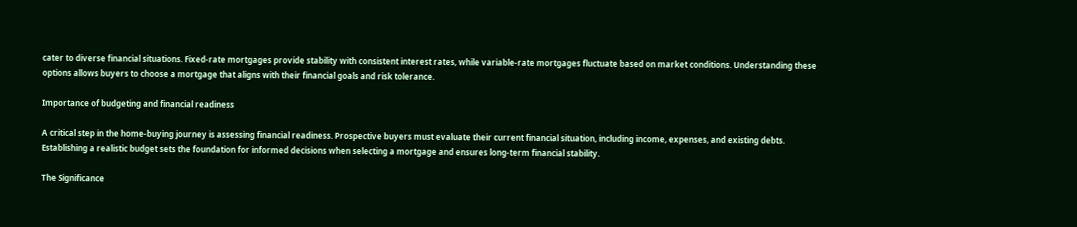cater to diverse financial situations. Fixed-rate mortgages provide stability with consistent interest rates, while variable-rate mortgages fluctuate based on market conditions. Understanding these options allows buyers to choose a mortgage that aligns with their financial goals and risk tolerance.

Importance of budgeting and financial readiness

A critical step in the home-buying journey is assessing financial readiness. Prospective buyers must evaluate their current financial situation, including income, expenses, and existing debts. Establishing a realistic budget sets the foundation for informed decisions when selecting a mortgage and ensures long-term financial stability.

The Significance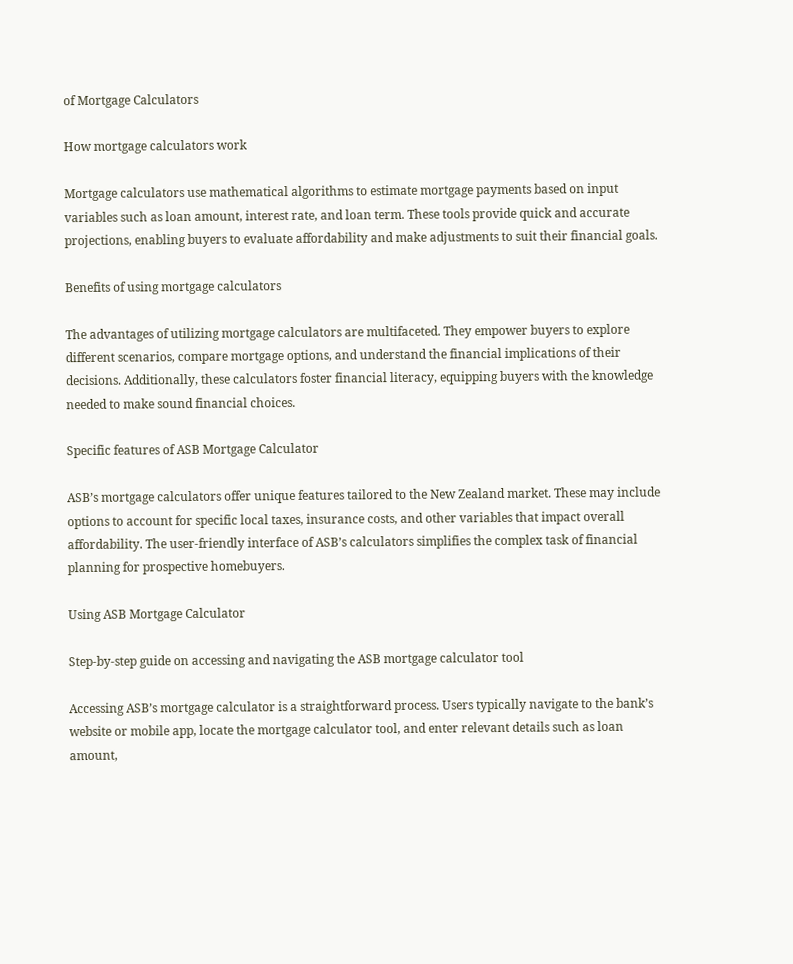of Mortgage Calculators

How mortgage calculators work

Mortgage calculators use mathematical algorithms to estimate mortgage payments based on input variables such as loan amount, interest rate, and loan term. These tools provide quick and accurate projections, enabling buyers to evaluate affordability and make adjustments to suit their financial goals.

Benefits of using mortgage calculators

The advantages of utilizing mortgage calculators are multifaceted. They empower buyers to explore different scenarios, compare mortgage options, and understand the financial implications of their decisions. Additionally, these calculators foster financial literacy, equipping buyers with the knowledge needed to make sound financial choices.

Specific features of ASB Mortgage Calculator

ASB’s mortgage calculators offer unique features tailored to the New Zealand market. These may include options to account for specific local taxes, insurance costs, and other variables that impact overall affordability. The user-friendly interface of ASB’s calculators simplifies the complex task of financial planning for prospective homebuyers.

Using ASB Mortgage Calculator

Step-by-step guide on accessing and navigating the ASB mortgage calculator tool

Accessing ASB’s mortgage calculator is a straightforward process. Users typically navigate to the bank’s website or mobile app, locate the mortgage calculator tool, and enter relevant details such as loan amount,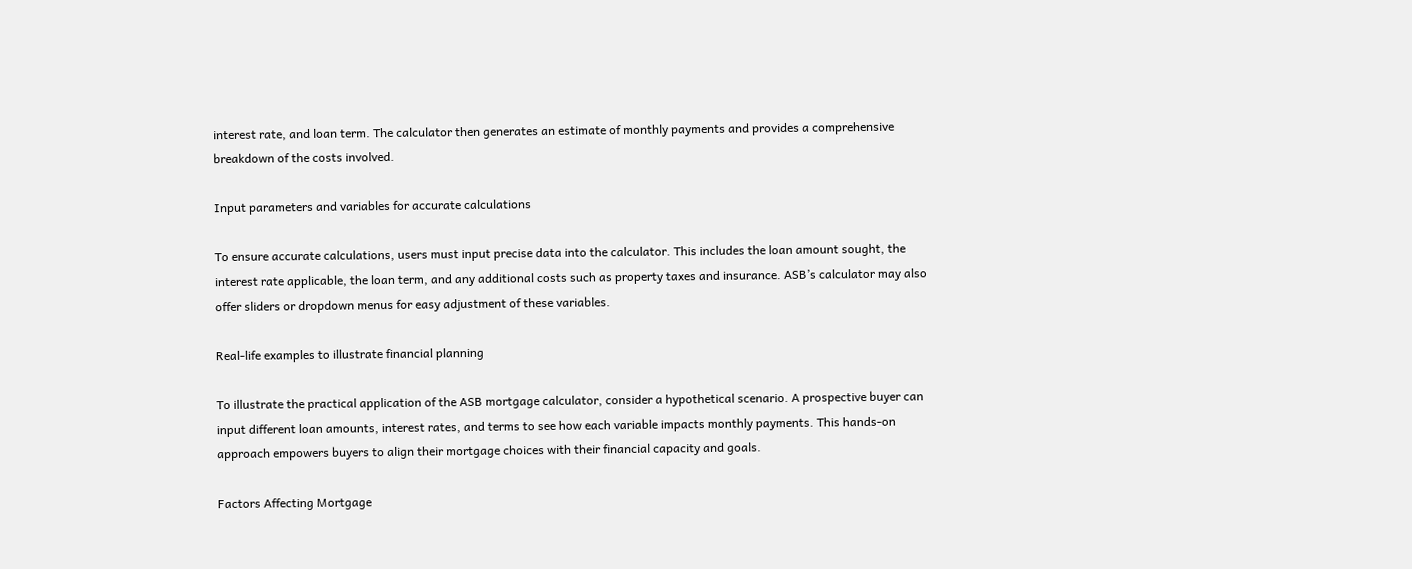interest rate, and loan term. The calculator then generates an estimate of monthly payments and provides a comprehensive breakdown of the costs involved.

Input parameters and variables for accurate calculations

To ensure accurate calculations, users must input precise data into the calculator. This includes the loan amount sought, the interest rate applicable, the loan term, and any additional costs such as property taxes and insurance. ASB’s calculator may also offer sliders or dropdown menus for easy adjustment of these variables.

Real-life examples to illustrate financial planning

To illustrate the practical application of the ASB mortgage calculator, consider a hypothetical scenario. A prospective buyer can input different loan amounts, interest rates, and terms to see how each variable impacts monthly payments. This hands-on approach empowers buyers to align their mortgage choices with their financial capacity and goals.

Factors Affecting Mortgage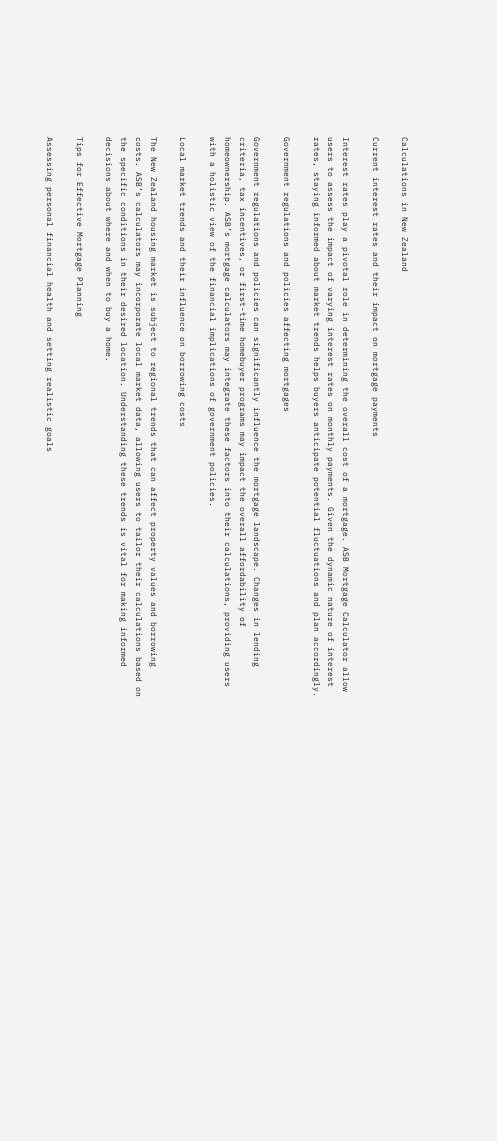Calculations in New Zealand

Current interest rates and their impact on mortgage payments

Interest rates play a pivotal role in determining the overall cost of a mortgage. ASB Mortgage Calculator allow users to assess the impact of varying interest rates on monthly payments. Given the dynamic nature of interest rates, staying informed about market trends helps buyers anticipate potential fluctuations and plan accordingly.

Government regulations and policies affecting mortgages

Government regulations and policies can significantly influence the mortgage landscape. Changes in lending criteria, tax incentives, or first-time homebuyer programs may impact the overall affordability of homeownership. ASB’s mortgage calculators may integrate these factors into their calculations, providing users with a holistic view of the financial implications of government policies.

Local market trends and their influence on borrowing costs

The New Zealand housing market is subject to regional trends that can affect property values and borrowing costs. ASB’s calculators may incorporate local market data, allowing users to tailor their calculations based on the specific conditions in their desired location. Understanding these trends is vital for making informed decisions about where and when to buy a home.

Tips for Effective Mortgage Planning

Assessing personal financial health and setting realistic goals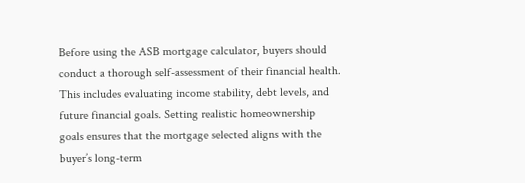Before using the ASB mortgage calculator, buyers should conduct a thorough self-assessment of their financial health. This includes evaluating income stability, debt levels, and future financial goals. Setting realistic homeownership goals ensures that the mortgage selected aligns with the buyer’s long-term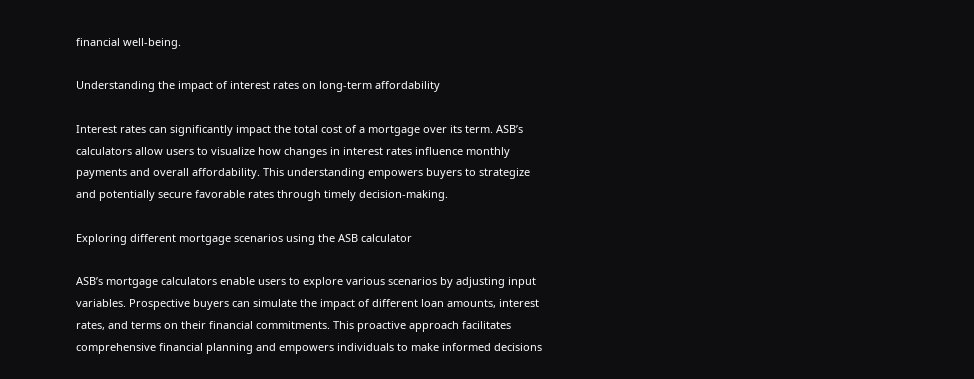financial well-being.

Understanding the impact of interest rates on long-term affordability

Interest rates can significantly impact the total cost of a mortgage over its term. ASB’s calculators allow users to visualize how changes in interest rates influence monthly payments and overall affordability. This understanding empowers buyers to strategize and potentially secure favorable rates through timely decision-making.

Exploring different mortgage scenarios using the ASB calculator

ASB’s mortgage calculators enable users to explore various scenarios by adjusting input variables. Prospective buyers can simulate the impact of different loan amounts, interest rates, and terms on their financial commitments. This proactive approach facilitates comprehensive financial planning and empowers individuals to make informed decisions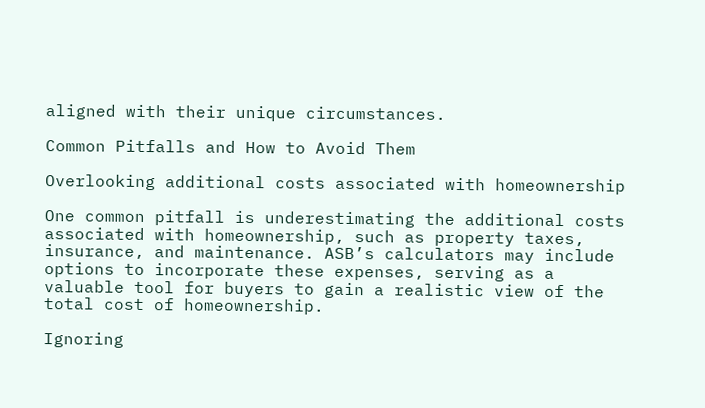aligned with their unique circumstances.

Common Pitfalls and How to Avoid Them

Overlooking additional costs associated with homeownership

One common pitfall is underestimating the additional costs associated with homeownership, such as property taxes, insurance, and maintenance. ASB’s calculators may include options to incorporate these expenses, serving as a valuable tool for buyers to gain a realistic view of the total cost of homeownership.

Ignoring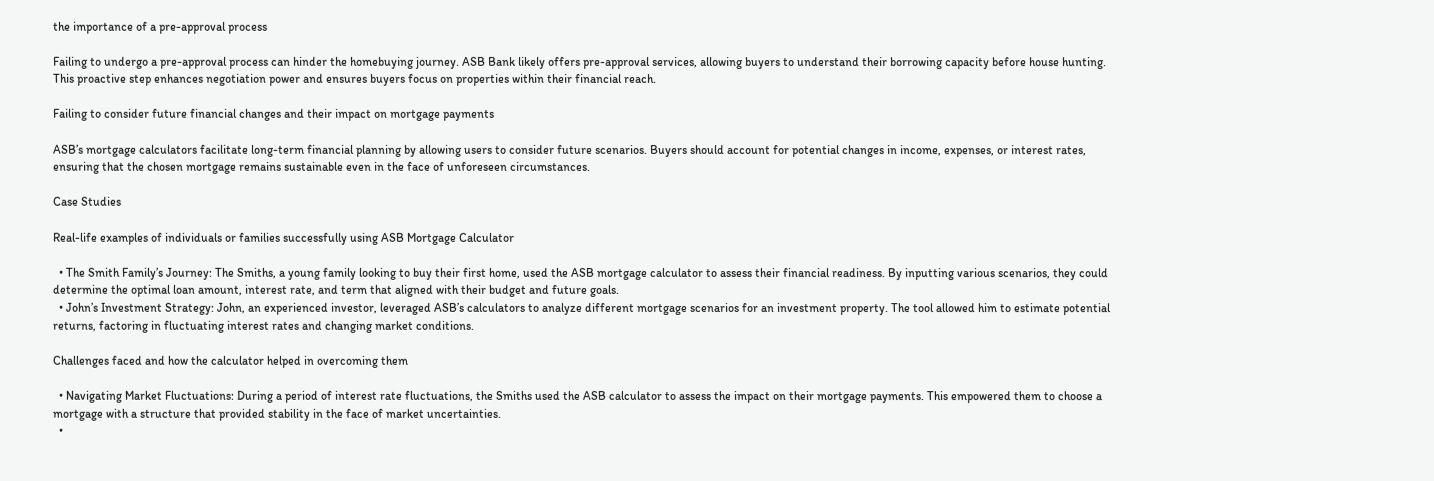the importance of a pre-approval process

Failing to undergo a pre-approval process can hinder the homebuying journey. ASB Bank likely offers pre-approval services, allowing buyers to understand their borrowing capacity before house hunting. This proactive step enhances negotiation power and ensures buyers focus on properties within their financial reach.

Failing to consider future financial changes and their impact on mortgage payments

ASB’s mortgage calculators facilitate long-term financial planning by allowing users to consider future scenarios. Buyers should account for potential changes in income, expenses, or interest rates, ensuring that the chosen mortgage remains sustainable even in the face of unforeseen circumstances.

Case Studies

Real-life examples of individuals or families successfully using ASB Mortgage Calculator

  • The Smith Family’s Journey: The Smiths, a young family looking to buy their first home, used the ASB mortgage calculator to assess their financial readiness. By inputting various scenarios, they could determine the optimal loan amount, interest rate, and term that aligned with their budget and future goals.
  • John’s Investment Strategy: John, an experienced investor, leveraged ASB’s calculators to analyze different mortgage scenarios for an investment property. The tool allowed him to estimate potential returns, factoring in fluctuating interest rates and changing market conditions.

Challenges faced and how the calculator helped in overcoming them

  • Navigating Market Fluctuations: During a period of interest rate fluctuations, the Smiths used the ASB calculator to assess the impact on their mortgage payments. This empowered them to choose a mortgage with a structure that provided stability in the face of market uncertainties.
  •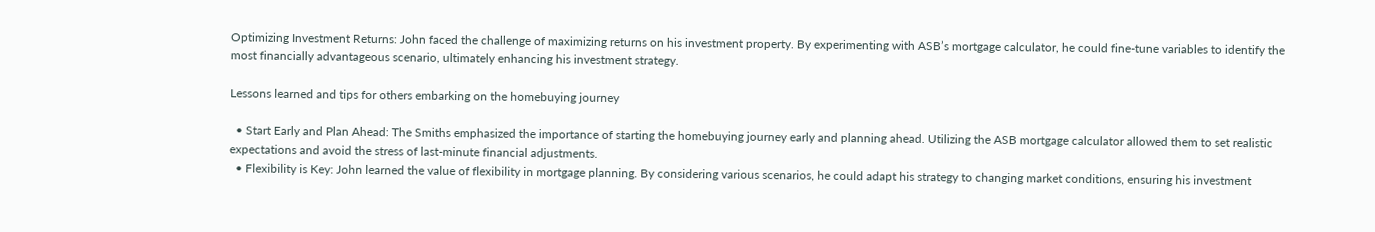Optimizing Investment Returns: John faced the challenge of maximizing returns on his investment property. By experimenting with ASB’s mortgage calculator, he could fine-tune variables to identify the most financially advantageous scenario, ultimately enhancing his investment strategy.

Lessons learned and tips for others embarking on the homebuying journey

  • Start Early and Plan Ahead: The Smiths emphasized the importance of starting the homebuying journey early and planning ahead. Utilizing the ASB mortgage calculator allowed them to set realistic expectations and avoid the stress of last-minute financial adjustments.
  • Flexibility is Key: John learned the value of flexibility in mortgage planning. By considering various scenarios, he could adapt his strategy to changing market conditions, ensuring his investment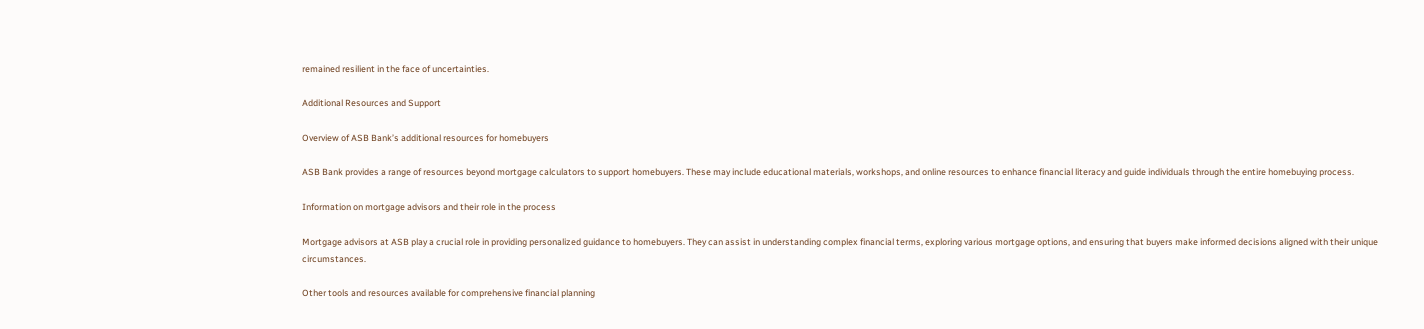remained resilient in the face of uncertainties.

Additional Resources and Support

Overview of ASB Bank’s additional resources for homebuyers

ASB Bank provides a range of resources beyond mortgage calculators to support homebuyers. These may include educational materials, workshops, and online resources to enhance financial literacy and guide individuals through the entire homebuying process.

Information on mortgage advisors and their role in the process

Mortgage advisors at ASB play a crucial role in providing personalized guidance to homebuyers. They can assist in understanding complex financial terms, exploring various mortgage options, and ensuring that buyers make informed decisions aligned with their unique circumstances.

Other tools and resources available for comprehensive financial planning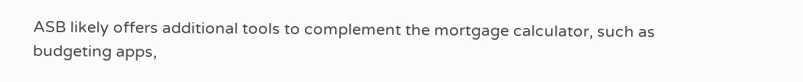ASB likely offers additional tools to complement the mortgage calculator, such as budgeting apps,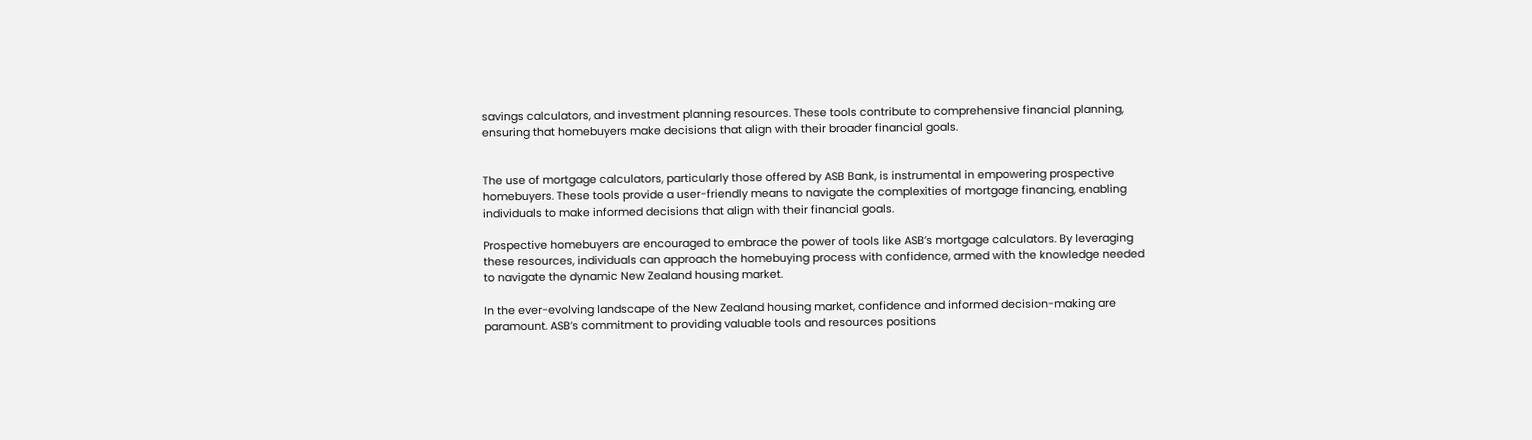savings calculators, and investment planning resources. These tools contribute to comprehensive financial planning, ensuring that homebuyers make decisions that align with their broader financial goals.


The use of mortgage calculators, particularly those offered by ASB Bank, is instrumental in empowering prospective homebuyers. These tools provide a user-friendly means to navigate the complexities of mortgage financing, enabling individuals to make informed decisions that align with their financial goals.

Prospective homebuyers are encouraged to embrace the power of tools like ASB’s mortgage calculators. By leveraging these resources, individuals can approach the homebuying process with confidence, armed with the knowledge needed to navigate the dynamic New Zealand housing market.

In the ever-evolving landscape of the New Zealand housing market, confidence and informed decision-making are paramount. ASB’s commitment to providing valuable tools and resources positions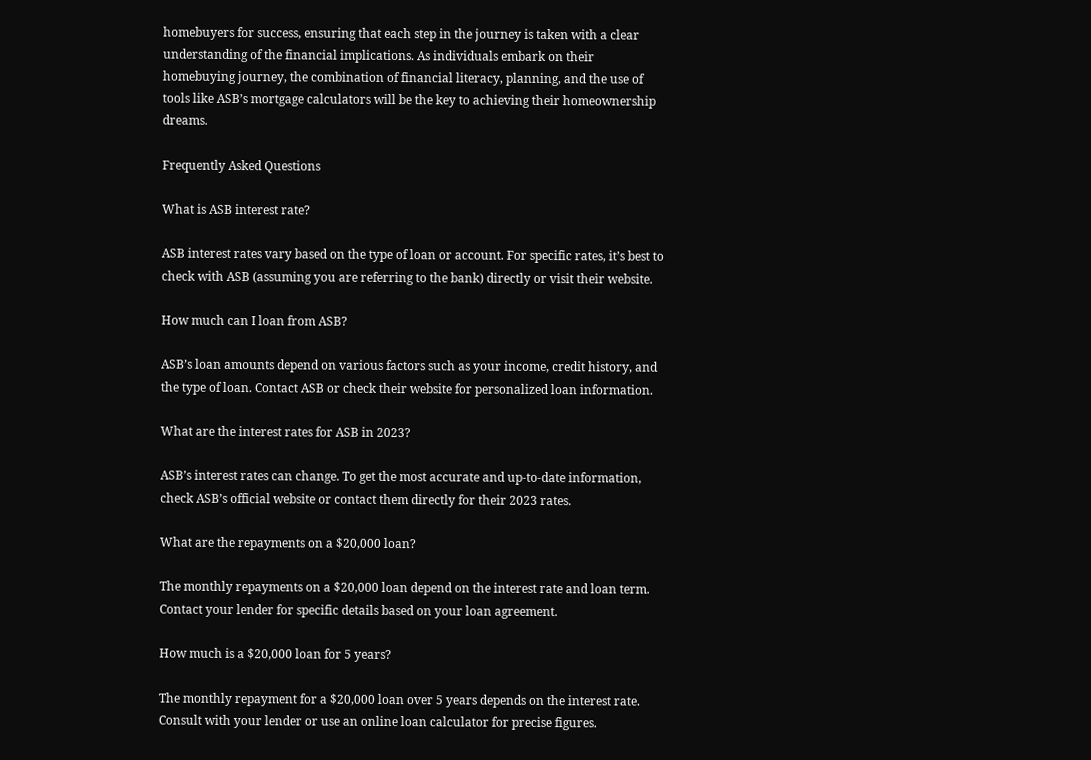homebuyers for success, ensuring that each step in the journey is taken with a clear understanding of the financial implications. As individuals embark on their homebuying journey, the combination of financial literacy, planning, and the use of tools like ASB’s mortgage calculators will be the key to achieving their homeownership dreams.

Frequently Asked Questions

What is ASB interest rate?

ASB interest rates vary based on the type of loan or account. For specific rates, it’s best to check with ASB (assuming you are referring to the bank) directly or visit their website.

How much can I loan from ASB?

ASB’s loan amounts depend on various factors such as your income, credit history, and the type of loan. Contact ASB or check their website for personalized loan information.

What are the interest rates for ASB in 2023?

ASB’s interest rates can change. To get the most accurate and up-to-date information, check ASB’s official website or contact them directly for their 2023 rates.

What are the repayments on a $20,000 loan?

The monthly repayments on a $20,000 loan depend on the interest rate and loan term. Contact your lender for specific details based on your loan agreement.

How much is a $20,000 loan for 5 years?

The monthly repayment for a $20,000 loan over 5 years depends on the interest rate. Consult with your lender or use an online loan calculator for precise figures.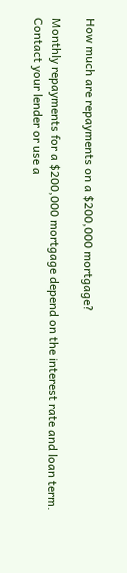How much are repayments on a $200,000 mortgage?

Monthly repayments for a $200,000 mortgage depend on the interest rate and loan term. Contact your lender or use a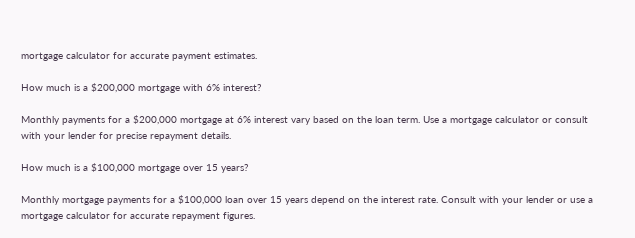mortgage calculator for accurate payment estimates.

How much is a $200,000 mortgage with 6% interest?

Monthly payments for a $200,000 mortgage at 6% interest vary based on the loan term. Use a mortgage calculator or consult with your lender for precise repayment details.

How much is a $100,000 mortgage over 15 years?

Monthly mortgage payments for a $100,000 loan over 15 years depend on the interest rate. Consult with your lender or use a mortgage calculator for accurate repayment figures.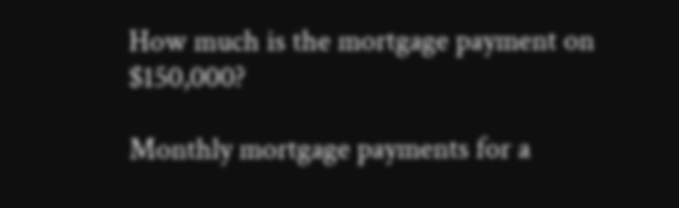How much is the mortgage payment on $150,000?

Monthly mortgage payments for a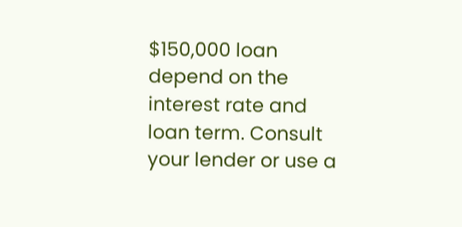$150,000 loan depend on the interest rate and loan term. Consult your lender or use a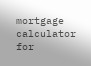mortgage calculator for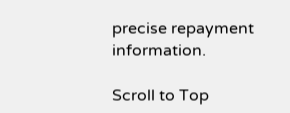precise repayment information.

Scroll to Top